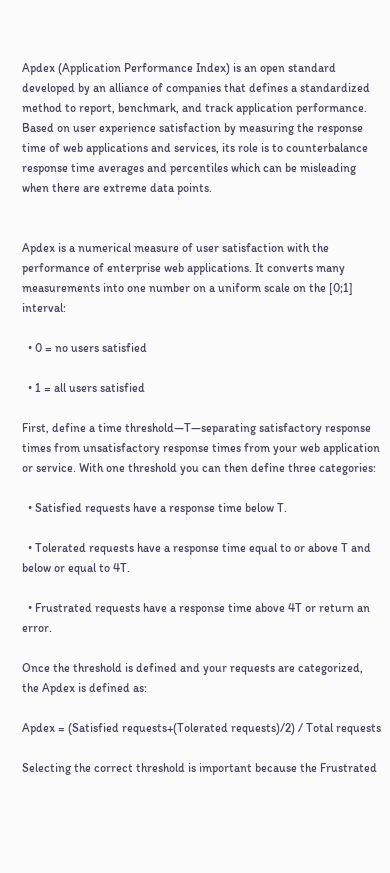Apdex (Application Performance Index) is an open standard developed by an alliance of companies that defines a standardized method to report, benchmark, and track application performance. Based on user experience satisfaction by measuring the response time of web applications and services, its role is to counterbalance response time averages and percentiles which can be misleading when there are extreme data points.


Apdex is a numerical measure of user satisfaction with the performance of enterprise web applications. It converts many measurements into one number on a uniform scale on the [0;1] interval:

  • 0 = no users satisfied

  • 1 = all users satisfied

First, define a time threshold—T—separating satisfactory response times from unsatisfactory response times from your web application or service. With one threshold you can then define three categories:

  • Satisfied requests have a response time below T.

  • Tolerated requests have a response time equal to or above T and below or equal to 4T.

  • Frustrated requests have a response time above 4T or return an error.

Once the threshold is defined and your requests are categorized, the Apdex is defined as:

Apdex = (Satisfied requests+(Tolerated requests)/2) / Total requests

Selecting the correct threshold is important because the Frustrated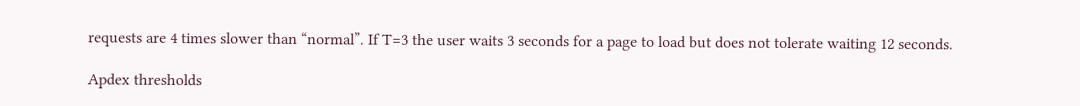requests are 4 times slower than “normal”. If T=3 the user waits 3 seconds for a page to load but does not tolerate waiting 12 seconds.

Apdex thresholds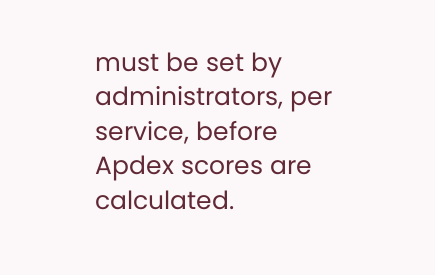must be set by administrators, per service, before Apdex scores are calculated.